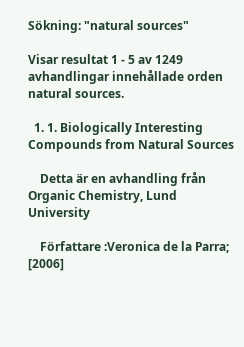Sökning: "natural sources"

Visar resultat 1 - 5 av 1249 avhandlingar innehållade orden natural sources.

  1. 1. Biologically Interesting Compounds from Natural Sources

    Detta är en avhandling från Organic Chemistry, Lund University

    Författare :Veronica de la Parra; [2006]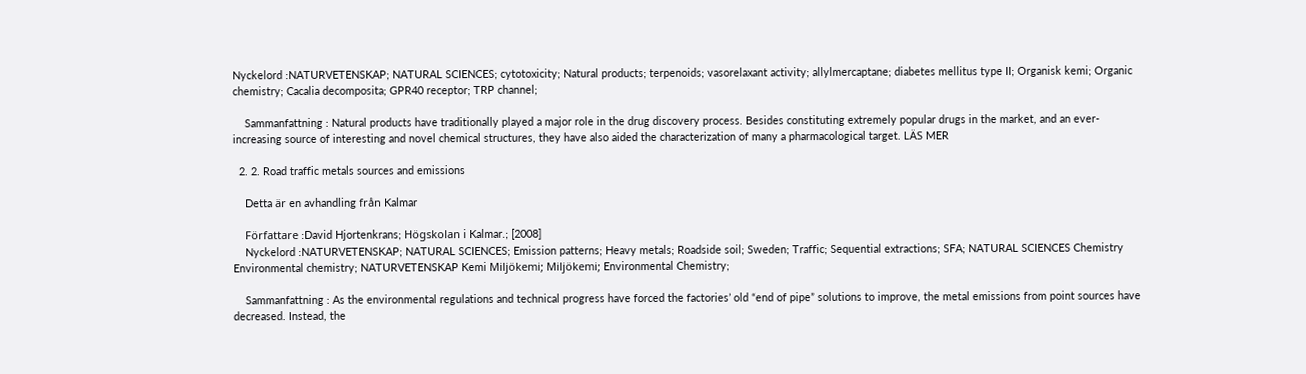Nyckelord :NATURVETENSKAP; NATURAL SCIENCES; cytotoxicity; Natural products; terpenoids; vasorelaxant activity; allylmercaptane; diabetes mellitus type II; Organisk kemi; Organic chemistry; Cacalia decomposita; GPR40 receptor; TRP channel;

    Sammanfattning : Natural products have traditionally played a major role in the drug discovery process. Besides constituting extremely popular drugs in the market, and an ever-increasing source of interesting and novel chemical structures, they have also aided the characterization of many a pharmacological target. LÄS MER

  2. 2. Road traffic metals sources and emissions

    Detta är en avhandling från Kalmar

    Författare :David Hjortenkrans; Högskolan i Kalmar.; [2008]
    Nyckelord :NATURVETENSKAP; NATURAL SCIENCES; Emission patterns; Heavy metals; Roadside soil; Sweden; Traffic; Sequential extractions; SFA; NATURAL SCIENCES Chemistry Environmental chemistry; NATURVETENSKAP Kemi Miljökemi; Miljökemi; Environmental Chemistry;

    Sammanfattning : As the environmental regulations and technical progress have forced the factories’ old “end of pipe” solutions to improve, the metal emissions from point sources have decreased. Instead, the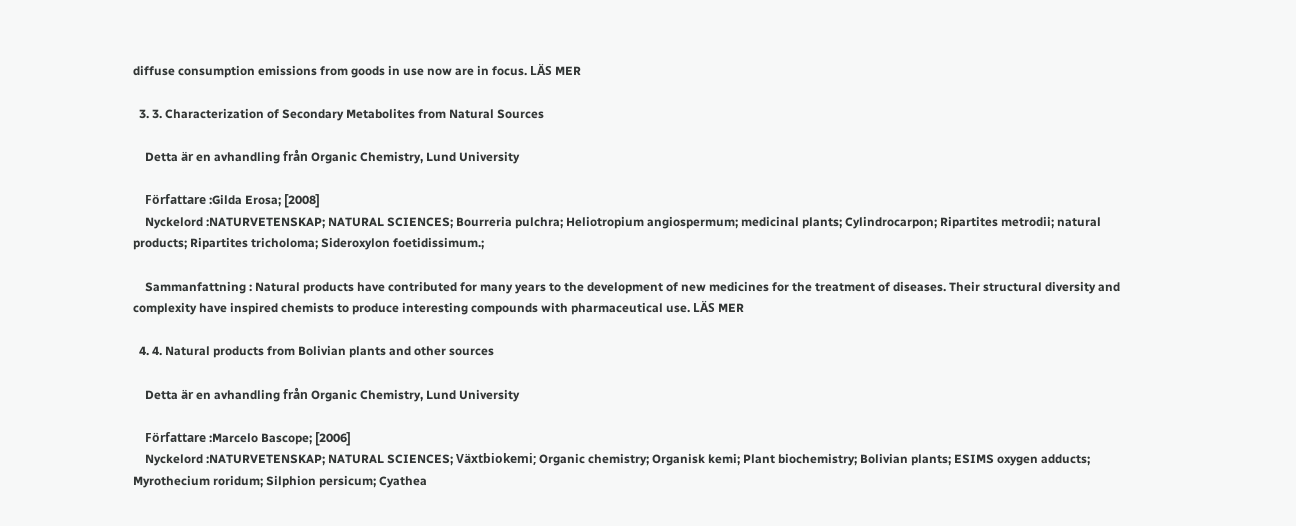diffuse consumption emissions from goods in use now are in focus. LÄS MER

  3. 3. Characterization of Secondary Metabolites from Natural Sources

    Detta är en avhandling från Organic Chemistry, Lund University

    Författare :Gilda Erosa; [2008]
    Nyckelord :NATURVETENSKAP; NATURAL SCIENCES; Bourreria pulchra; Heliotropium angiospermum; medicinal plants; Cylindrocarpon; Ripartites metrodii; natural products; Ripartites tricholoma; Sideroxylon foetidissimum.;

    Sammanfattning : Natural products have contributed for many years to the development of new medicines for the treatment of diseases. Their structural diversity and complexity have inspired chemists to produce interesting compounds with pharmaceutical use. LÄS MER

  4. 4. Natural products from Bolivian plants and other sources

    Detta är en avhandling från Organic Chemistry, Lund University

    Författare :Marcelo Bascope; [2006]
    Nyckelord :NATURVETENSKAP; NATURAL SCIENCES; Växtbiokemi; Organic chemistry; Organisk kemi; Plant biochemistry; Bolivian plants; ESIMS oxygen adducts; Myrothecium roridum; Silphion persicum; Cyathea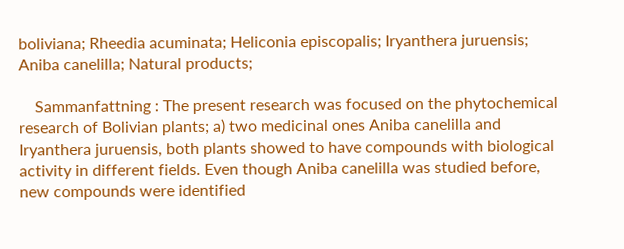boliviana; Rheedia acuminata; Heliconia episcopalis; Iryanthera juruensis; Aniba canelilla; Natural products;

    Sammanfattning : The present research was focused on the phytochemical research of Bolivian plants; a) two medicinal ones Aniba canelilla and Iryanthera juruensis, both plants showed to have compounds with biological activity in different fields. Even though Aniba canelilla was studied before, new compounds were identified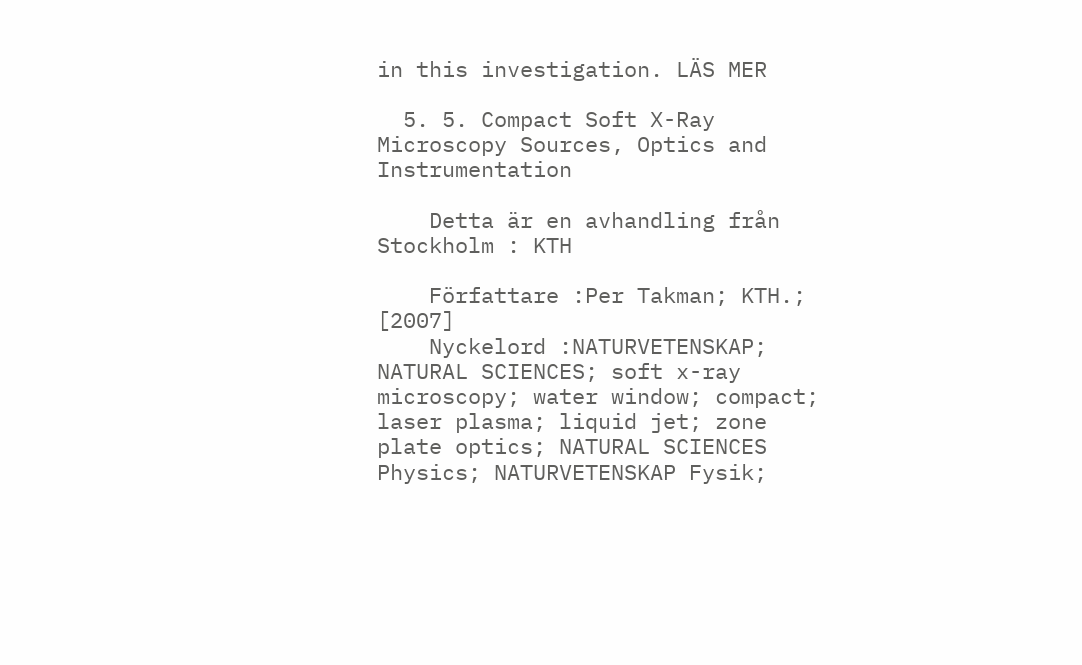in this investigation. LÄS MER

  5. 5. Compact Soft X-Ray Microscopy Sources, Optics and Instrumentation

    Detta är en avhandling från Stockholm : KTH

    Författare :Per Takman; KTH.; [2007]
    Nyckelord :NATURVETENSKAP; NATURAL SCIENCES; soft x-ray microscopy; water window; compact; laser plasma; liquid jet; zone plate optics; NATURAL SCIENCES Physics; NATURVETENSKAP Fysik;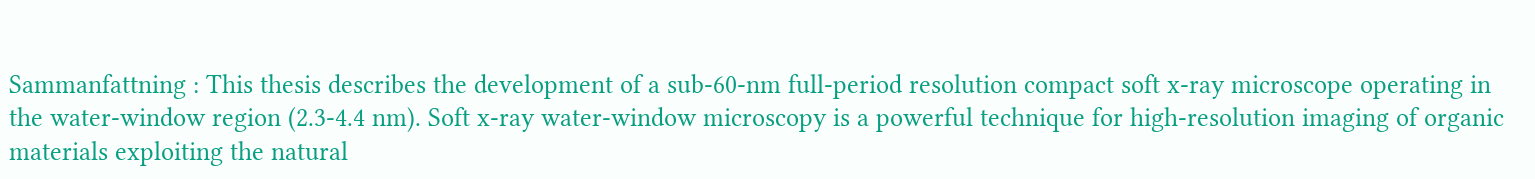Sammanfattning : This thesis describes the development of a sub-60-nm full-period resolution compact soft x-ray microscope operating in the water-window region (2.3-4.4 nm). Soft x-ray water-window microscopy is a powerful technique for high-resolution imaging of organic materials exploiting the natural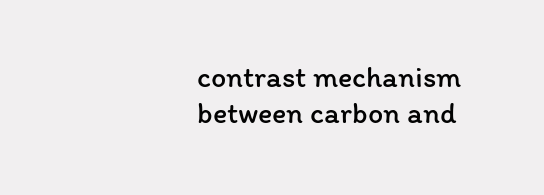contrast mechanism between carbon and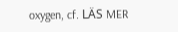oxygen, cf. LÄS MER